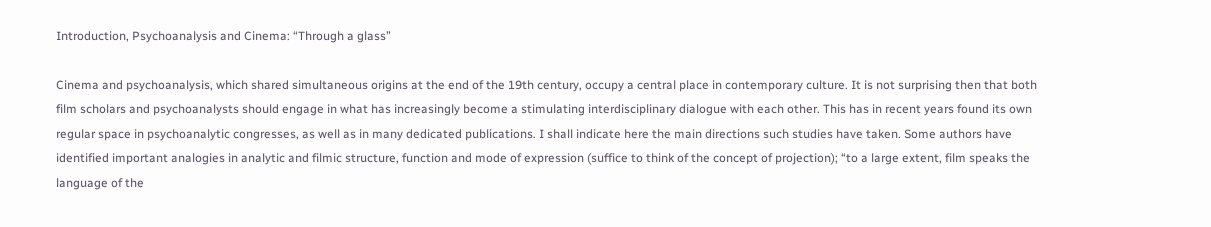Introduction, Psychoanalysis and Cinema: “Through a glass”

Cinema and psychoanalysis, which shared simultaneous origins at the end of the 19th century, occupy a central place in contemporary culture. It is not surprising then that both film scholars and psychoanalysts should engage in what has increasingly become a stimulating interdisciplinary dialogue with each other. This has in recent years found its own regular space in psychoanalytic congresses, as well as in many dedicated publications. I shall indicate here the main directions such studies have taken. Some authors have identified important analogies in analytic and filmic structure, function and mode of expression (suffice to think of the concept of projection); “to a large extent, film speaks the language of the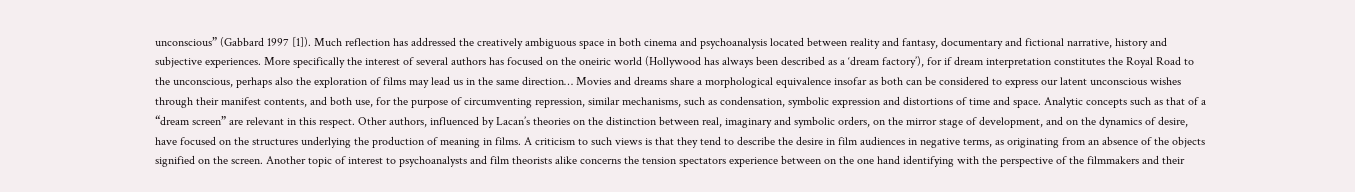unconscious” (Gabbard 1997 [1]). Much reflection has addressed the creatively ambiguous space in both cinema and psychoanalysis located between reality and fantasy, documentary and fictional narrative, history and subjective experiences. More specifically the interest of several authors has focused on the oneiric world (Hollywood has always been described as a ‘dream factory’), for if dream interpretation constitutes the Royal Road to the unconscious, perhaps also the exploration of films may lead us in the same direction… Movies and dreams share a morphological equivalence insofar as both can be considered to express our latent unconscious wishes through their manifest contents, and both use, for the purpose of circumventing repression, similar mechanisms, such as condensation, symbolic expression and distortions of time and space. Analytic concepts such as that of a “dream screen” are relevant in this respect. Other authors, influenced by Lacan’s theories on the distinction between real, imaginary and symbolic orders, on the mirror stage of development, and on the dynamics of desire, have focused on the structures underlying the production of meaning in films. A criticism to such views is that they tend to describe the desire in film audiences in negative terms, as originating from an absence of the objects signified on the screen. Another topic of interest to psychoanalysts and film theorists alike concerns the tension spectators experience between on the one hand identifying with the perspective of the filmmakers and their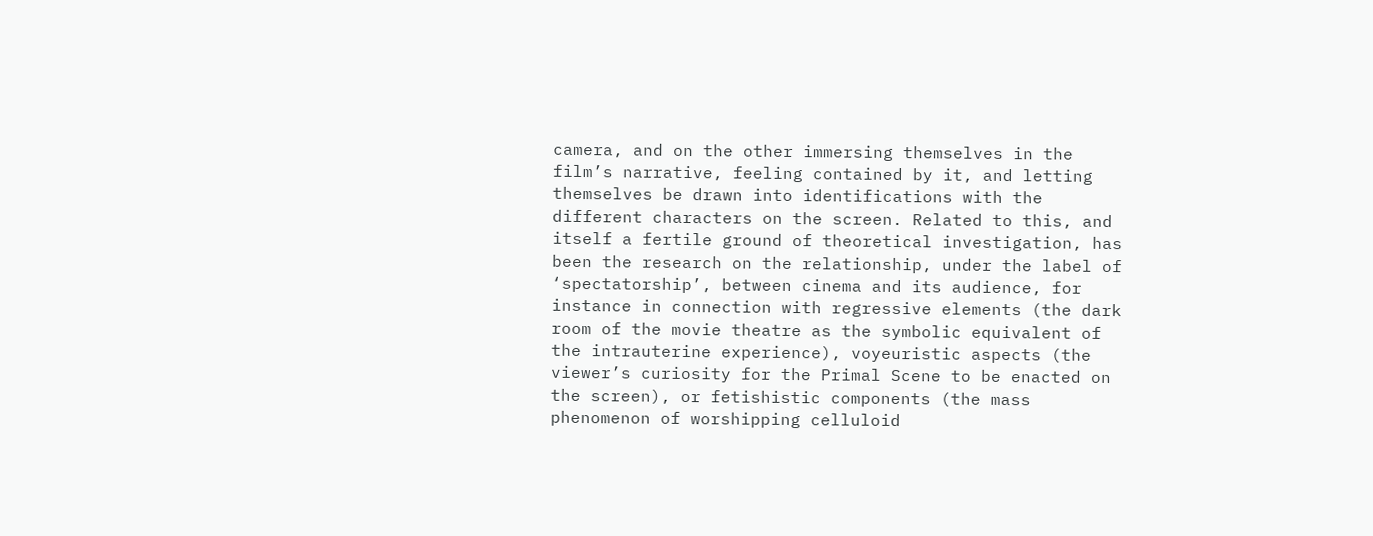camera, and on the other immersing themselves in the film’s narrative, feeling contained by it, and letting themselves be drawn into identifications with the different characters on the screen. Related to this, and itself a fertile ground of theoretical investigation, has been the research on the relationship, under the label of ‘spectatorship’, between cinema and its audience, for instance in connection with regressive elements (the dark room of the movie theatre as the symbolic equivalent of the intrauterine experience), voyeuristic aspects (the viewer’s curiosity for the Primal Scene to be enacted on the screen), or fetishistic components (the mass phenomenon of worshipping celluloid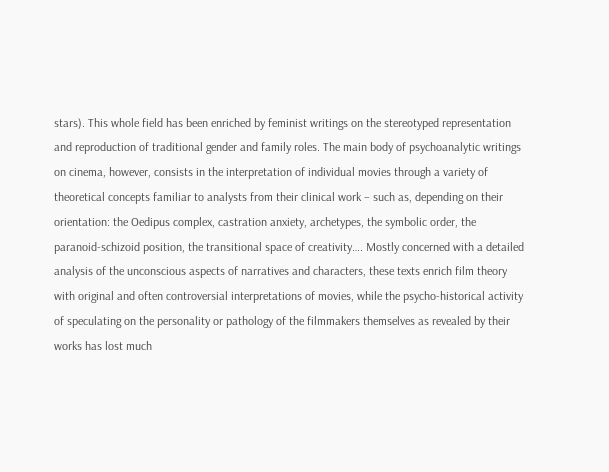stars). This whole field has been enriched by feminist writings on the stereotyped representation and reproduction of traditional gender and family roles. The main body of psychoanalytic writings on cinema, however, consists in the interpretation of individual movies through a variety of theoretical concepts familiar to analysts from their clinical work – such as, depending on their orientation: the Oedipus complex, castration anxiety, archetypes, the symbolic order, the paranoid-schizoid position, the transitional space of creativity…. Mostly concerned with a detailed analysis of the unconscious aspects of narratives and characters, these texts enrich film theory with original and often controversial interpretations of movies, while the psycho-historical activity of speculating on the personality or pathology of the filmmakers themselves as revealed by their works has lost much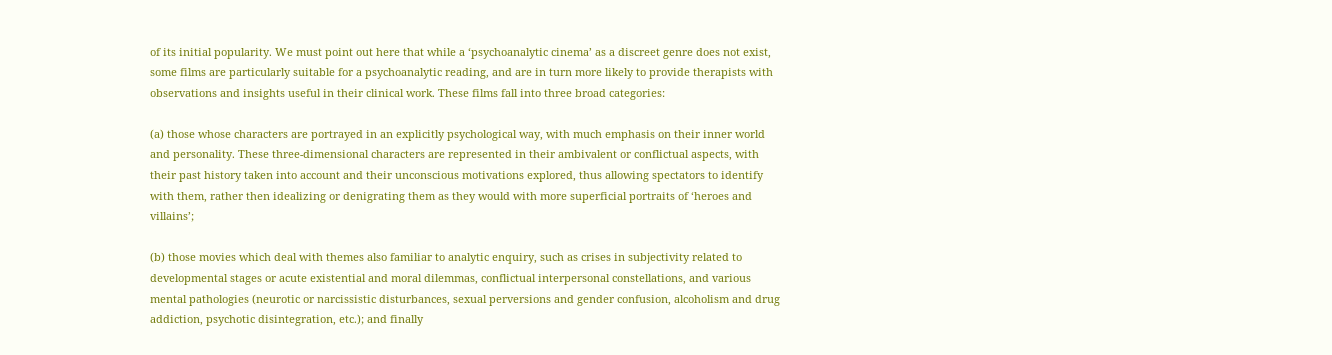of its initial popularity. We must point out here that while a ‘psychoanalytic cinema’ as a discreet genre does not exist, some films are particularly suitable for a psychoanalytic reading, and are in turn more likely to provide therapists with observations and insights useful in their clinical work. These films fall into three broad categories:

(a) those whose characters are portrayed in an explicitly psychological way, with much emphasis on their inner world and personality. These three-dimensional characters are represented in their ambivalent or conflictual aspects, with their past history taken into account and their unconscious motivations explored, thus allowing spectators to identify with them, rather then idealizing or denigrating them as they would with more superficial portraits of ‘heroes and villains’;

(b) those movies which deal with themes also familiar to analytic enquiry, such as crises in subjectivity related to developmental stages or acute existential and moral dilemmas, conflictual interpersonal constellations, and various mental pathologies (neurotic or narcissistic disturbances, sexual perversions and gender confusion, alcoholism and drug addiction, psychotic disintegration, etc.); and finally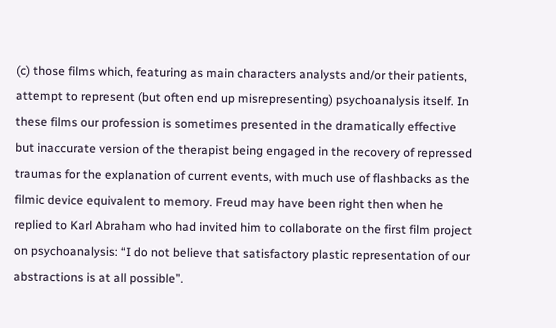(c) those films which, featuring as main characters analysts and/or their patients, attempt to represent (but often end up misrepresenting) psychoanalysis itself. In these films our profession is sometimes presented in the dramatically effective but inaccurate version of the therapist being engaged in the recovery of repressed traumas for the explanation of current events, with much use of flashbacks as the filmic device equivalent to memory. Freud may have been right then when he replied to Karl Abraham who had invited him to collaborate on the first film project on psychoanalysis: “I do not believe that satisfactory plastic representation of our abstractions is at all possible”.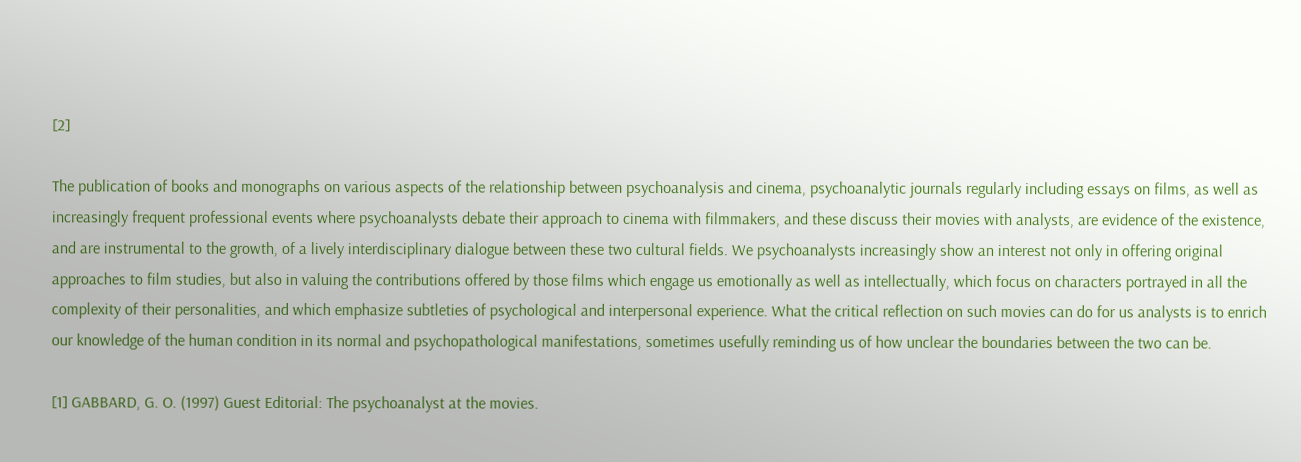[2]

The publication of books and monographs on various aspects of the relationship between psychoanalysis and cinema, psychoanalytic journals regularly including essays on films, as well as increasingly frequent professional events where psychoanalysts debate their approach to cinema with filmmakers, and these discuss their movies with analysts, are evidence of the existence, and are instrumental to the growth, of a lively interdisciplinary dialogue between these two cultural fields. We psychoanalysts increasingly show an interest not only in offering original approaches to film studies, but also in valuing the contributions offered by those films which engage us emotionally as well as intellectually, which focus on characters portrayed in all the complexity of their personalities, and which emphasize subtleties of psychological and interpersonal experience. What the critical reflection on such movies can do for us analysts is to enrich our knowledge of the human condition in its normal and psychopathological manifestations, sometimes usefully reminding us of how unclear the boundaries between the two can be.

[1] GABBARD, G. O. (1997) Guest Editorial: The psychoanalyst at the movies.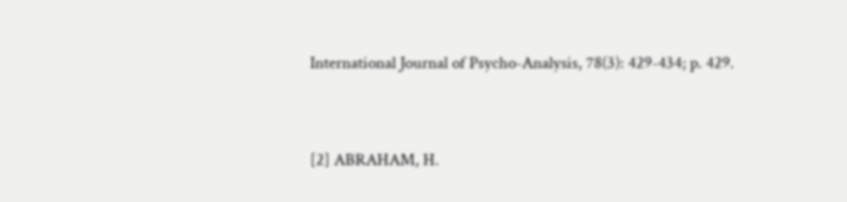International Journal of Psycho-Analysis, 78(3): 429-434; p. 429.


[2] ABRAHAM, H.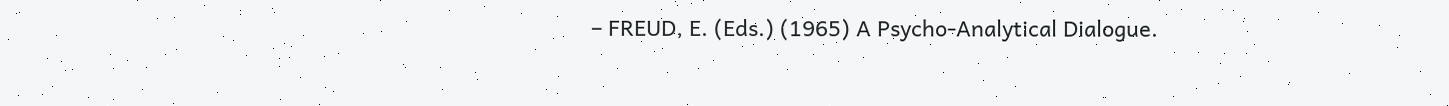– FREUD, E. (Eds.) (1965) A Psycho-Analytical Dialogue.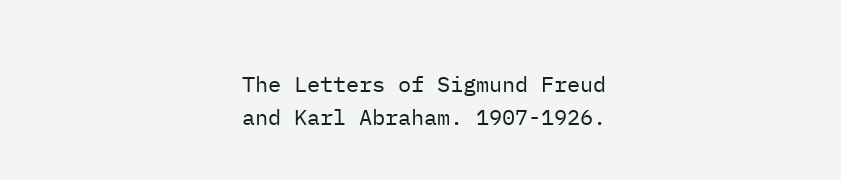The Letters of Sigmund Freud and Karl Abraham. 1907-1926.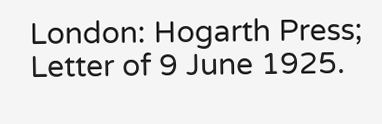London: Hogarth Press; Letter of 9 June 1925.